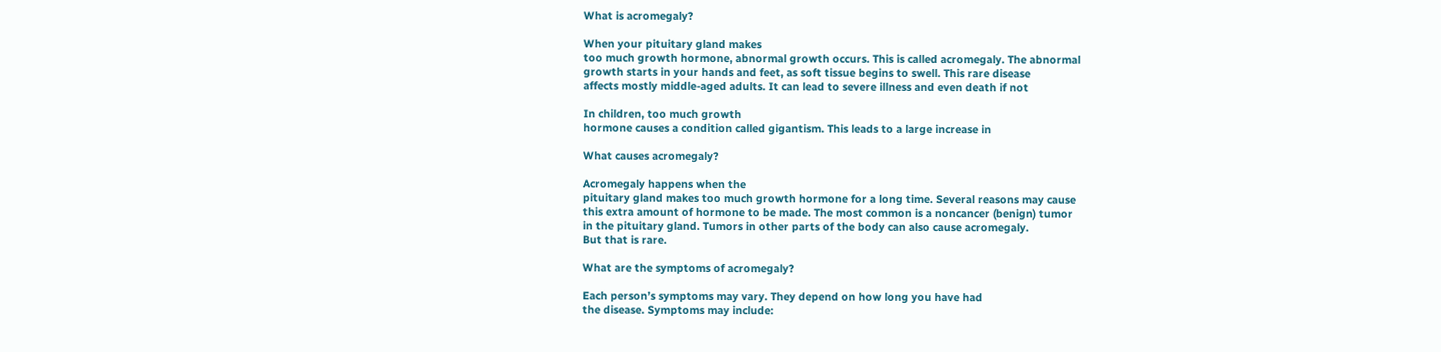What is acromegaly?

When your pituitary gland makes
too much growth hormone, abnormal growth occurs. This is called acromegaly. The abnormal
growth starts in your hands and feet, as soft tissue begins to swell. This rare disease
affects mostly middle-aged adults. It can lead to severe illness and even death if not

In children, too much growth
hormone causes a condition called gigantism. This leads to a large increase in

What causes acromegaly?

Acromegaly happens when the
pituitary gland makes too much growth hormone for a long time. Several reasons may cause
this extra amount of hormone to be made. The most common is a noncancer (benign) tumor
in the pituitary gland. Tumors in other parts of the body can also cause acromegaly.
But that is rare.

What are the symptoms of acromegaly?

Each person’s symptoms may vary. They depend on how long you have had
the disease. Symptoms may include: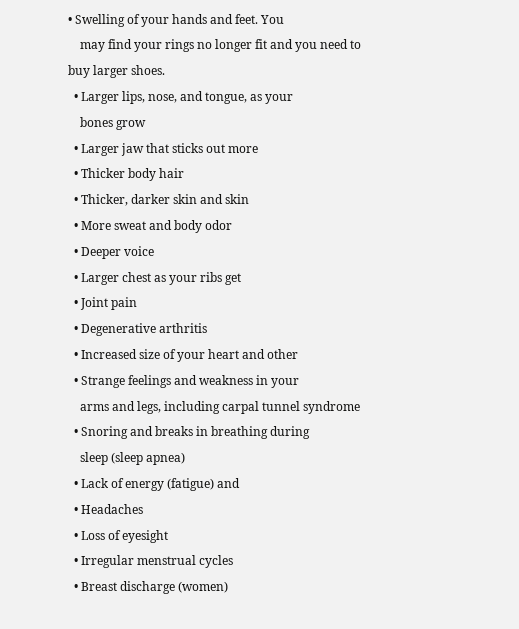• Swelling of your hands and feet. You
    may find your rings no longer fit and you need to buy larger shoes.
  • Larger lips, nose, and tongue, as your
    bones grow
  • Larger jaw that sticks out more
  • Thicker body hair
  • Thicker, darker skin and skin
  • More sweat and body odor
  • Deeper voice
  • Larger chest as your ribs get
  • Joint pain
  • Degenerative arthritis
  • Increased size of your heart and other
  • Strange feelings and weakness in your
    arms and legs, including carpal tunnel syndrome
  • Snoring and breaks in breathing during
    sleep (sleep apnea)
  • Lack of energy (fatigue) and
  • Headaches
  • Loss of eyesight
  • Irregular menstrual cycles
  • Breast discharge (women)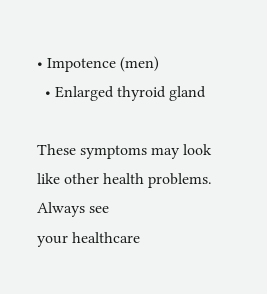• Impotence (men)
  • Enlarged thyroid gland

These symptoms may look like other health problems. Always see
your healthcare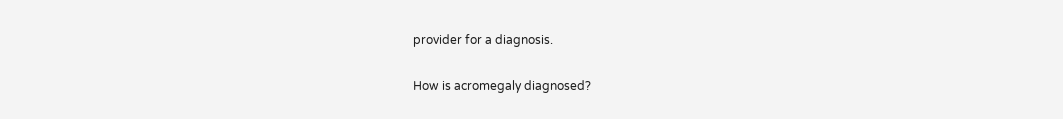provider for a diagnosis.

How is acromegaly diagnosed?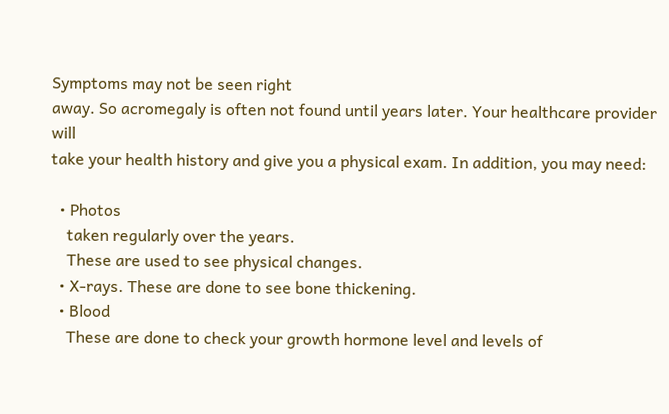Symptoms may not be seen right
away. So acromegaly is often not found until years later. Your healthcare provider will
take your health history and give you a physical exam. In addition, you may need:

  • Photos
    taken regularly over the years.
    These are used to see physical changes.
  • X-rays. These are done to see bone thickening.
  • Blood
    These are done to check your growth hormone level and levels of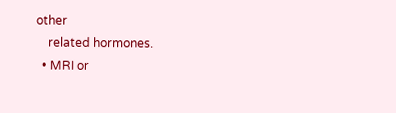other
    related hormones.
  • MRI or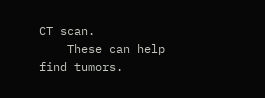CT scan.
    These can help find tumors.